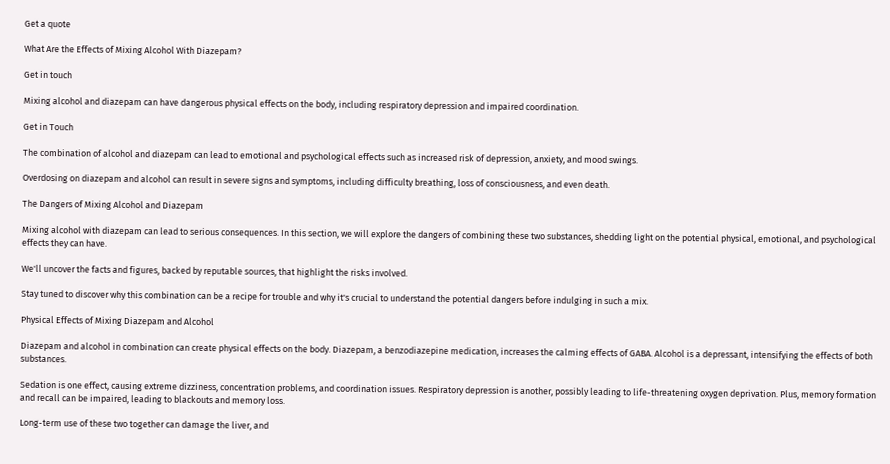Get a quote

What Are the Effects of Mixing Alcohol With Diazepam?

Get in touch

Mixing alcohol and diazepam can have dangerous physical effects on the body, including respiratory depression and impaired coordination.

Get in Touch

The combination of alcohol and diazepam can lead to emotional and psychological effects such as increased risk of depression, anxiety, and mood swings.

Overdosing on diazepam and alcohol can result in severe signs and symptoms, including difficulty breathing, loss of consciousness, and even death.

The Dangers of Mixing Alcohol and Diazepam

Mixing alcohol with diazepam can lead to serious consequences. In this section, we will explore the dangers of combining these two substances, shedding light on the potential physical, emotional, and psychological effects they can have.

We'll uncover the facts and figures, backed by reputable sources, that highlight the risks involved.

Stay tuned to discover why this combination can be a recipe for trouble and why it's crucial to understand the potential dangers before indulging in such a mix.

Physical Effects of Mixing Diazepam and Alcohol

Diazepam and alcohol in combination can create physical effects on the body. Diazepam, a benzodiazepine medication, increases the calming effects of GABA. Alcohol is a depressant, intensifying the effects of both substances.

Sedation is one effect, causing extreme dizziness, concentration problems, and coordination issues. Respiratory depression is another, possibly leading to life-threatening oxygen deprivation. Plus, memory formation and recall can be impaired, leading to blackouts and memory loss.

Long-term use of these two together can damage the liver, and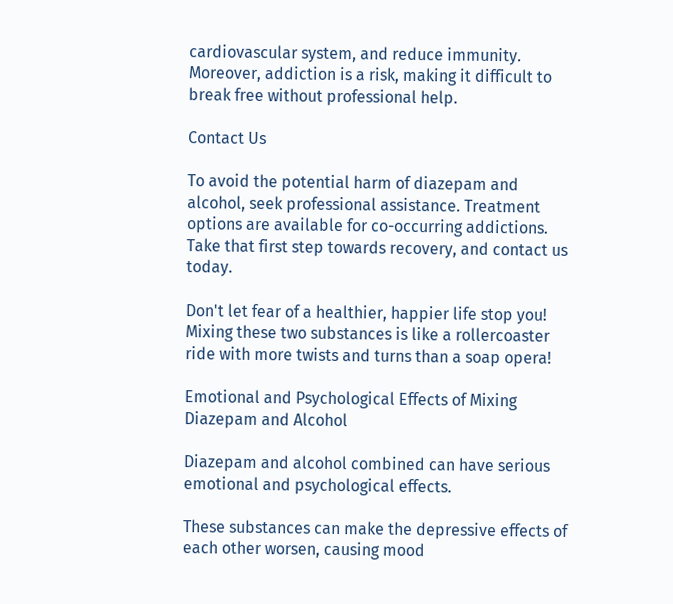cardiovascular system, and reduce immunity. Moreover, addiction is a risk, making it difficult to break free without professional help.

Contact Us

To avoid the potential harm of diazepam and alcohol, seek professional assistance. Treatment options are available for co-occurring addictions. Take that first step towards recovery, and contact us today.

Don't let fear of a healthier, happier life stop you! Mixing these two substances is like a rollercoaster ride with more twists and turns than a soap opera!

Emotional and Psychological Effects of Mixing Diazepam and Alcohol

Diazepam and alcohol combined can have serious emotional and psychological effects.

These substances can make the depressive effects of each other worsen, causing mood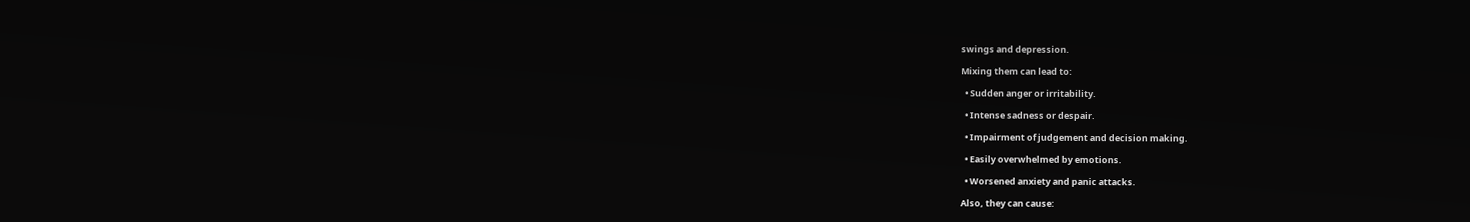swings and depression.

Mixing them can lead to:

  • Sudden anger or irritability.

  • Intense sadness or despair.

  • Impairment of judgement and decision making.

  • Easily overwhelmed by emotions.

  • Worsened anxiety and panic attacks.

Also, they can cause: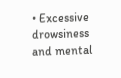• Excessive drowsiness and mental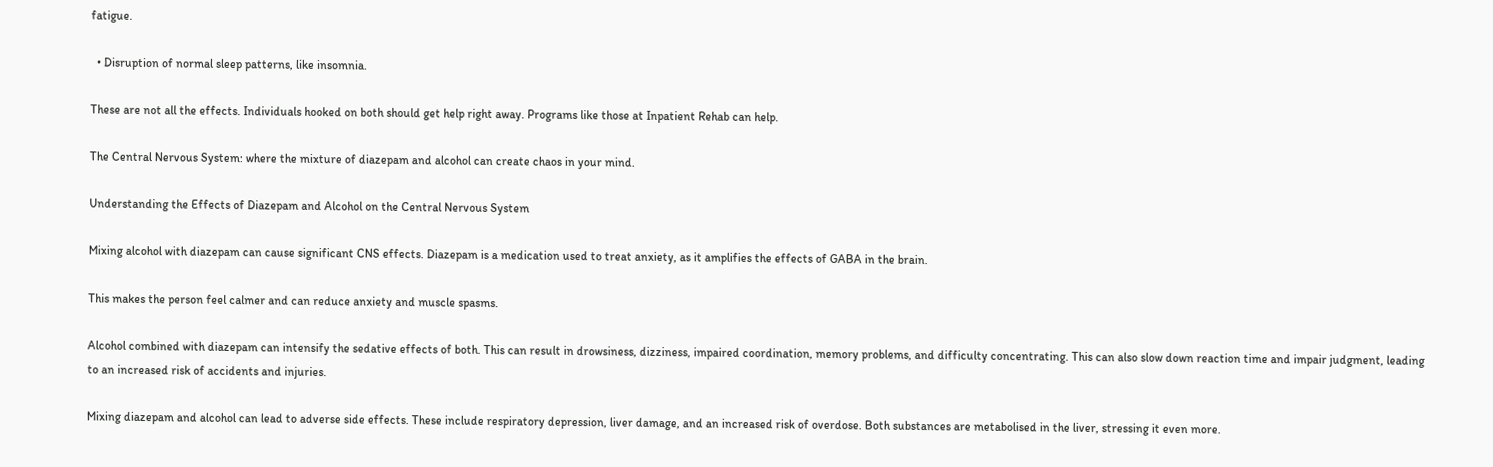fatigue.

  • Disruption of normal sleep patterns, like insomnia.

These are not all the effects. Individuals hooked on both should get help right away. Programs like those at Inpatient Rehab can help.

The Central Nervous System: where the mixture of diazepam and alcohol can create chaos in your mind.

Understanding the Effects of Diazepam and Alcohol on the Central Nervous System

Mixing alcohol with diazepam can cause significant CNS effects. Diazepam is a medication used to treat anxiety, as it amplifies the effects of GABA in the brain.

This makes the person feel calmer and can reduce anxiety and muscle spasms.

Alcohol combined with diazepam can intensify the sedative effects of both. This can result in drowsiness, dizziness, impaired coordination, memory problems, and difficulty concentrating. This can also slow down reaction time and impair judgment, leading to an increased risk of accidents and injuries.

Mixing diazepam and alcohol can lead to adverse side effects. These include respiratory depression, liver damage, and an increased risk of overdose. Both substances are metabolised in the liver, stressing it even more.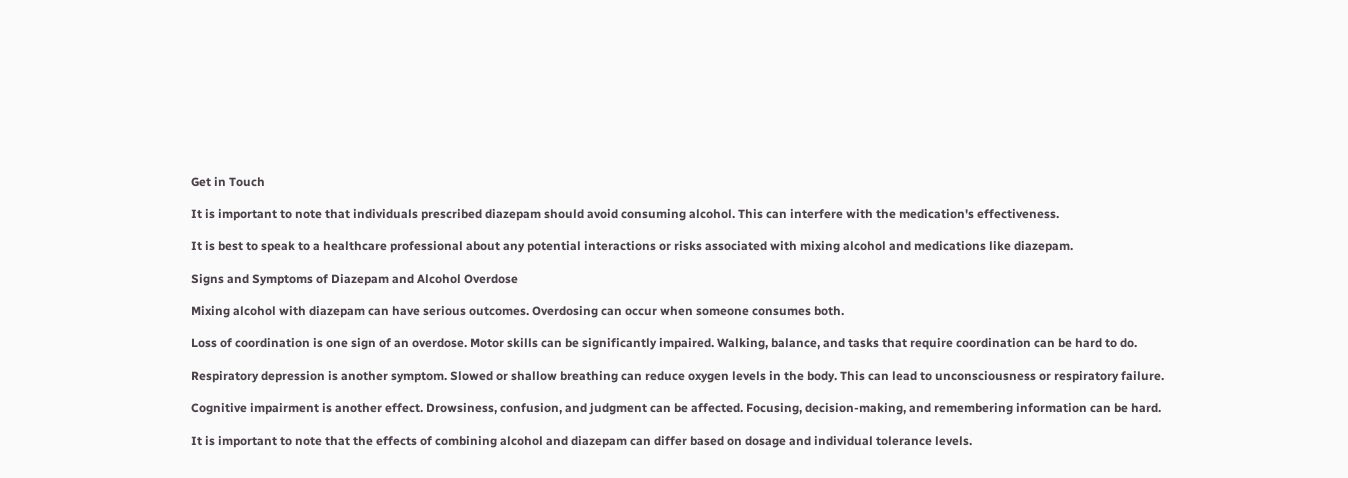Get in Touch

It is important to note that individuals prescribed diazepam should avoid consuming alcohol. This can interfere with the medication's effectiveness.

It is best to speak to a healthcare professional about any potential interactions or risks associated with mixing alcohol and medications like diazepam.

Signs and Symptoms of Diazepam and Alcohol Overdose

Mixing alcohol with diazepam can have serious outcomes. Overdosing can occur when someone consumes both.

Loss of coordination is one sign of an overdose. Motor skills can be significantly impaired. Walking, balance, and tasks that require coordination can be hard to do.

Respiratory depression is another symptom. Slowed or shallow breathing can reduce oxygen levels in the body. This can lead to unconsciousness or respiratory failure.

Cognitive impairment is another effect. Drowsiness, confusion, and judgment can be affected. Focusing, decision-making, and remembering information can be hard.

It is important to note that the effects of combining alcohol and diazepam can differ based on dosage and individual tolerance levels.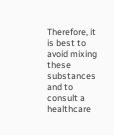Therefore, it is best to avoid mixing these substances and to consult a healthcare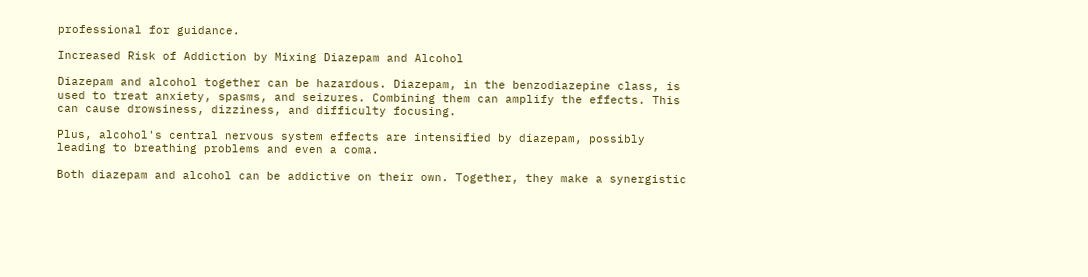professional for guidance.

Increased Risk of Addiction by Mixing Diazepam and Alcohol

Diazepam and alcohol together can be hazardous. Diazepam, in the benzodiazepine class, is used to treat anxiety, spasms, and seizures. Combining them can amplify the effects. This can cause drowsiness, dizziness, and difficulty focusing.

Plus, alcohol's central nervous system effects are intensified by diazepam, possibly leading to breathing problems and even a coma.

Both diazepam and alcohol can be addictive on their own. Together, they make a synergistic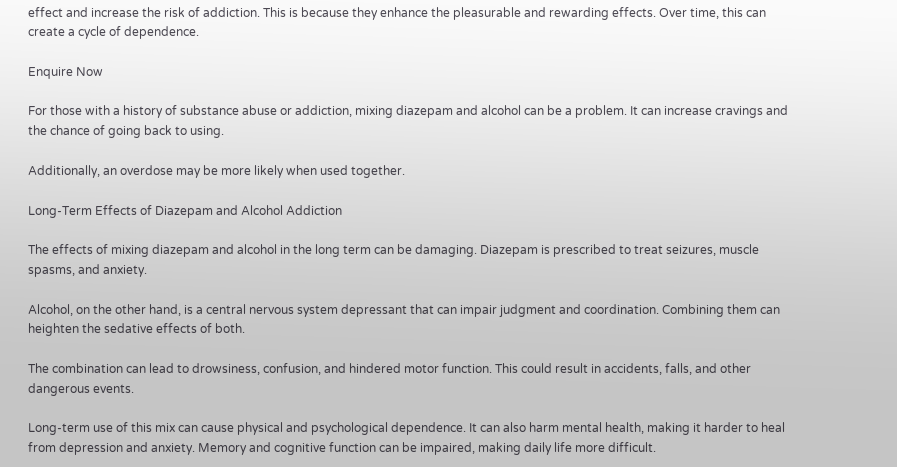effect and increase the risk of addiction. This is because they enhance the pleasurable and rewarding effects. Over time, this can create a cycle of dependence.

Enquire Now

For those with a history of substance abuse or addiction, mixing diazepam and alcohol can be a problem. It can increase cravings and the chance of going back to using.

Additionally, an overdose may be more likely when used together.

Long-Term Effects of Diazepam and Alcohol Addiction

The effects of mixing diazepam and alcohol in the long term can be damaging. Diazepam is prescribed to treat seizures, muscle spasms, and anxiety.

Alcohol, on the other hand, is a central nervous system depressant that can impair judgment and coordination. Combining them can heighten the sedative effects of both.

The combination can lead to drowsiness, confusion, and hindered motor function. This could result in accidents, falls, and other dangerous events.

Long-term use of this mix can cause physical and psychological dependence. It can also harm mental health, making it harder to heal from depression and anxiety. Memory and cognitive function can be impaired, making daily life more difficult.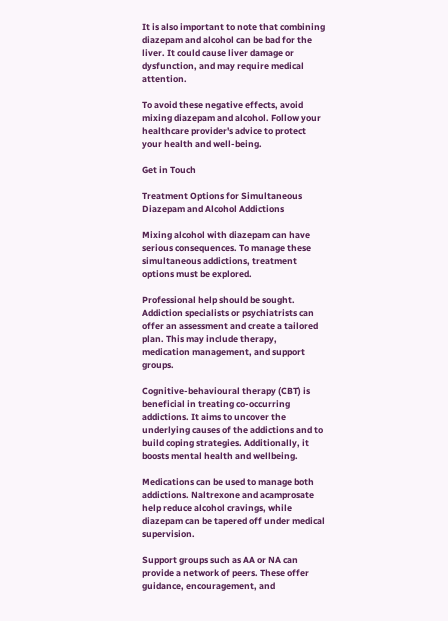It is also important to note that combining diazepam and alcohol can be bad for the liver. It could cause liver damage or dysfunction, and may require medical attention.

To avoid these negative effects, avoid mixing diazepam and alcohol. Follow your healthcare provider's advice to protect your health and well-being.

Get in Touch

Treatment Options for Simultaneous Diazepam and Alcohol Addictions

Mixing alcohol with diazepam can have serious consequences. To manage these simultaneous addictions, treatment options must be explored.

Professional help should be sought. Addiction specialists or psychiatrists can offer an assessment and create a tailored plan. This may include therapy, medication management, and support groups.

Cognitive-behavioural therapy (CBT) is beneficial in treating co-occurring addictions. It aims to uncover the underlying causes of the addictions and to build coping strategies. Additionally, it boosts mental health and wellbeing.

Medications can be used to manage both addictions. Naltrexone and acamprosate help reduce alcohol cravings, while diazepam can be tapered off under medical supervision.

Support groups such as AA or NA can provide a network of peers. These offer guidance, encouragement, and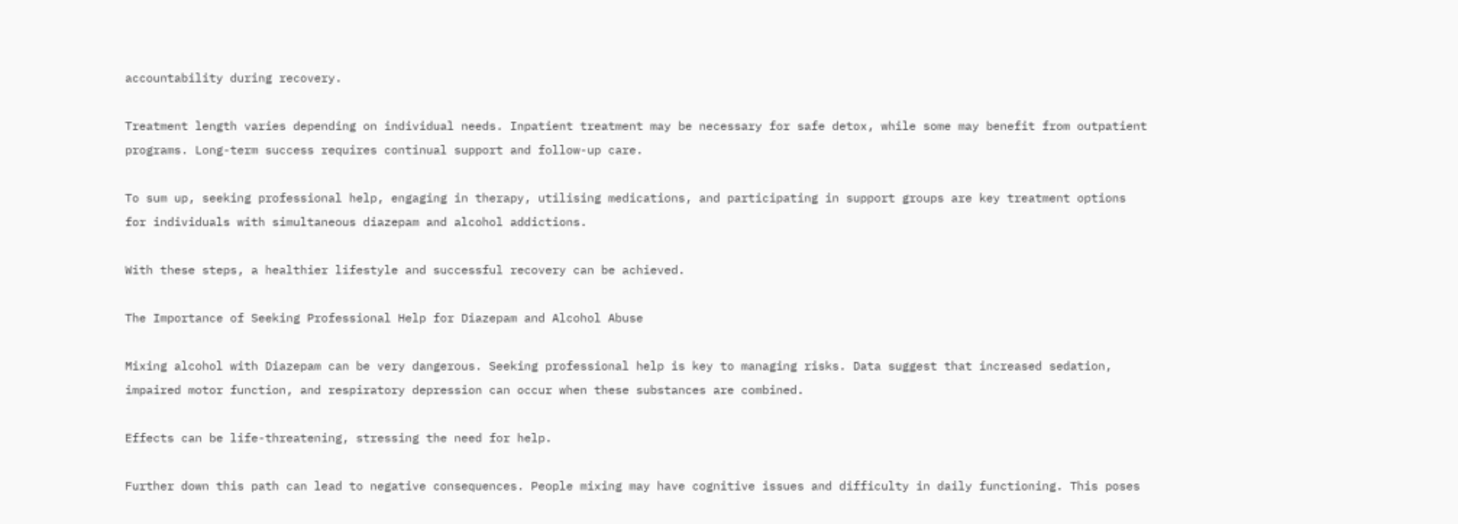accountability during recovery.

Treatment length varies depending on individual needs. Inpatient treatment may be necessary for safe detox, while some may benefit from outpatient programs. Long-term success requires continual support and follow-up care.

To sum up, seeking professional help, engaging in therapy, utilising medications, and participating in support groups are key treatment options for individuals with simultaneous diazepam and alcohol addictions.

With these steps, a healthier lifestyle and successful recovery can be achieved.

The Importance of Seeking Professional Help for Diazepam and Alcohol Abuse

Mixing alcohol with Diazepam can be very dangerous. Seeking professional help is key to managing risks. Data suggest that increased sedation, impaired motor function, and respiratory depression can occur when these substances are combined.

Effects can be life-threatening, stressing the need for help.

Further down this path can lead to negative consequences. People mixing may have cognitive issues and difficulty in daily functioning. This poses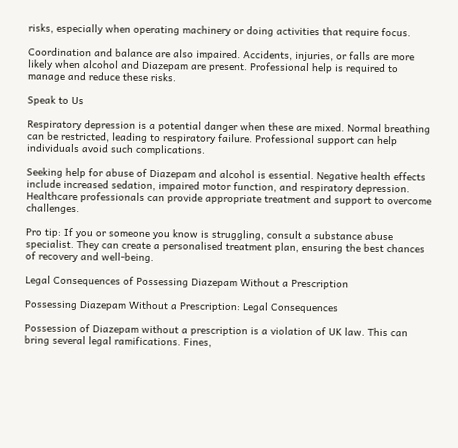risks, especially when operating machinery or doing activities that require focus.

Coordination and balance are also impaired. Accidents, injuries, or falls are more likely when alcohol and Diazepam are present. Professional help is required to manage and reduce these risks.

Speak to Us

Respiratory depression is a potential danger when these are mixed. Normal breathing can be restricted, leading to respiratory failure. Professional support can help individuals avoid such complications.

Seeking help for abuse of Diazepam and alcohol is essential. Negative health effects include increased sedation, impaired motor function, and respiratory depression. Healthcare professionals can provide appropriate treatment and support to overcome challenges.

Pro tip: If you or someone you know is struggling, consult a substance abuse specialist. They can create a personalised treatment plan, ensuring the best chances of recovery and well-being.

Legal Consequences of Possessing Diazepam Without a Prescription

Possessing Diazepam Without a Prescription: Legal Consequences

Possession of Diazepam without a prescription is a violation of UK law. This can bring several legal ramifications. Fines,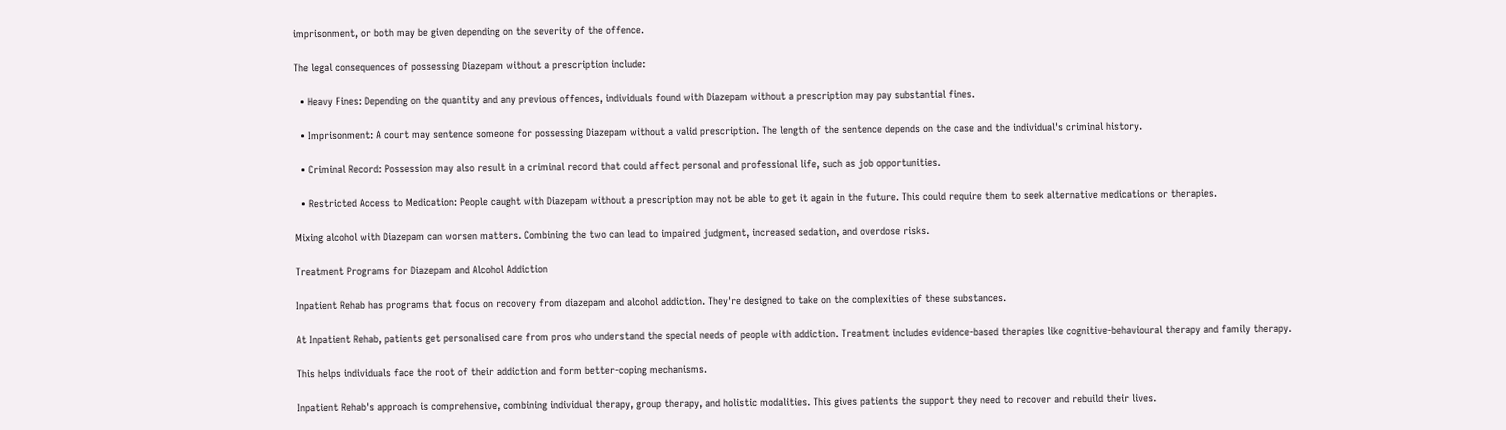imprisonment, or both may be given depending on the severity of the offence.

The legal consequences of possessing Diazepam without a prescription include:

  • Heavy Fines: Depending on the quantity and any previous offences, individuals found with Diazepam without a prescription may pay substantial fines.

  • Imprisonment: A court may sentence someone for possessing Diazepam without a valid prescription. The length of the sentence depends on the case and the individual's criminal history.

  • Criminal Record: Possession may also result in a criminal record that could affect personal and professional life, such as job opportunities.

  • Restricted Access to Medication: People caught with Diazepam without a prescription may not be able to get it again in the future. This could require them to seek alternative medications or therapies.

Mixing alcohol with Diazepam can worsen matters. Combining the two can lead to impaired judgment, increased sedation, and overdose risks.

Treatment Programs for Diazepam and Alcohol Addiction

Inpatient Rehab has programs that focus on recovery from diazepam and alcohol addiction. They're designed to take on the complexities of these substances.

At Inpatient Rehab, patients get personalised care from pros who understand the special needs of people with addiction. Treatment includes evidence-based therapies like cognitive-behavioural therapy and family therapy.

This helps individuals face the root of their addiction and form better-coping mechanisms.

Inpatient Rehab's approach is comprehensive, combining individual therapy, group therapy, and holistic modalities. This gives patients the support they need to recover and rebuild their lives.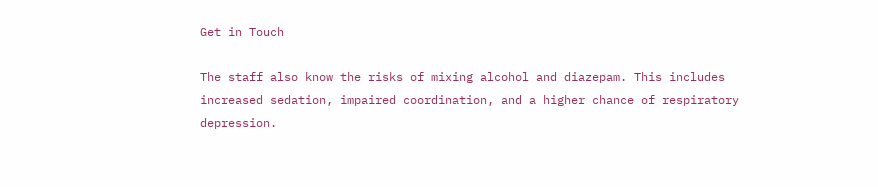Get in Touch

The staff also know the risks of mixing alcohol and diazepam. This includes increased sedation, impaired coordination, and a higher chance of respiratory depression.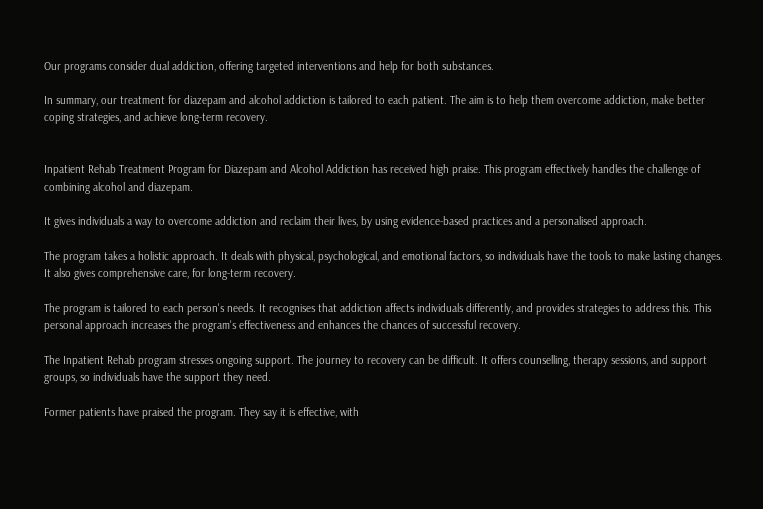Our programs consider dual addiction, offering targeted interventions and help for both substances.

In summary, our treatment for diazepam and alcohol addiction is tailored to each patient. The aim is to help them overcome addiction, make better coping strategies, and achieve long-term recovery.


Inpatient Rehab Treatment Program for Diazepam and Alcohol Addiction has received high praise. This program effectively handles the challenge of combining alcohol and diazepam.

It gives individuals a way to overcome addiction and reclaim their lives, by using evidence-based practices and a personalised approach.

The program takes a holistic approach. It deals with physical, psychological, and emotional factors, so individuals have the tools to make lasting changes. It also gives comprehensive care, for long-term recovery.

The program is tailored to each person's needs. It recognises that addiction affects individuals differently, and provides strategies to address this. This personal approach increases the program's effectiveness and enhances the chances of successful recovery.

The Inpatient Rehab program stresses ongoing support. The journey to recovery can be difficult. It offers counselling, therapy sessions, and support groups, so individuals have the support they need.

Former patients have praised the program. They say it is effective, with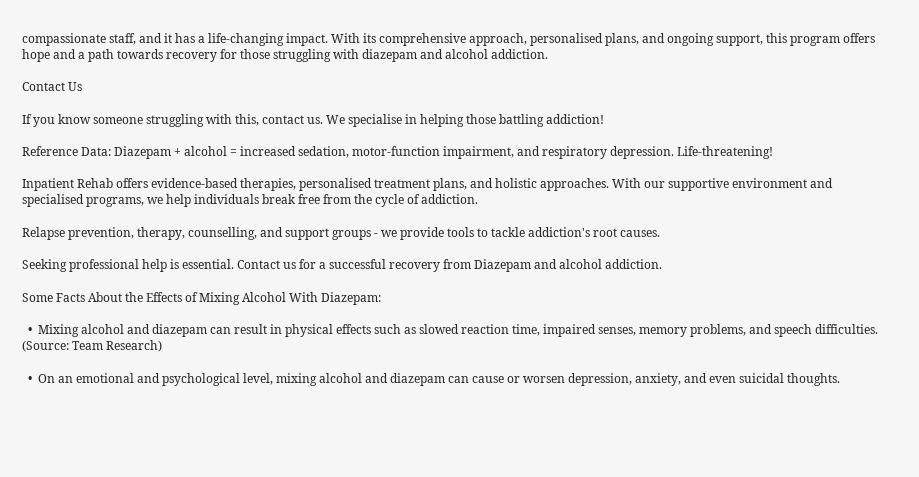compassionate staff, and it has a life-changing impact. With its comprehensive approach, personalised plans, and ongoing support, this program offers hope and a path towards recovery for those struggling with diazepam and alcohol addiction.

Contact Us

If you know someone struggling with this, contact us. We specialise in helping those battling addiction!

Reference Data: Diazepam + alcohol = increased sedation, motor-function impairment, and respiratory depression. Life-threatening!

Inpatient Rehab offers evidence-based therapies, personalised treatment plans, and holistic approaches. With our supportive environment and specialised programs, we help individuals break free from the cycle of addiction.

Relapse prevention, therapy, counselling, and support groups - we provide tools to tackle addiction's root causes.

Seeking professional help is essential. Contact us for a successful recovery from Diazepam and alcohol addiction.

Some Facts About the Effects of Mixing Alcohol With Diazepam:

  •  Mixing alcohol and diazepam can result in physical effects such as slowed reaction time, impaired senses, memory problems, and speech difficulties. (Source: Team Research)

  •  On an emotional and psychological level, mixing alcohol and diazepam can cause or worsen depression, anxiety, and even suicidal thoughts.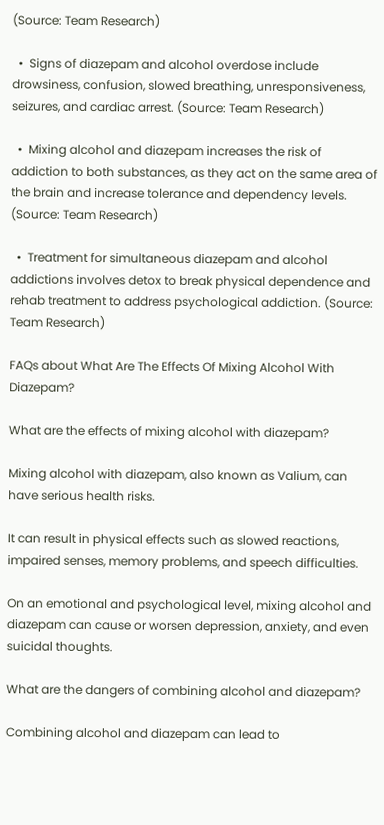(Source: Team Research)

  •  Signs of diazepam and alcohol overdose include drowsiness, confusion, slowed breathing, unresponsiveness, seizures, and cardiac arrest. (Source: Team Research)

  •  Mixing alcohol and diazepam increases the risk of addiction to both substances, as they act on the same area of the brain and increase tolerance and dependency levels. (Source: Team Research)

  •  Treatment for simultaneous diazepam and alcohol addictions involves detox to break physical dependence and rehab treatment to address psychological addiction. (Source: Team Research)

FAQs about What Are The Effects Of Mixing Alcohol With Diazepam?

What are the effects of mixing alcohol with diazepam?

Mixing alcohol with diazepam, also known as Valium, can have serious health risks.

It can result in physical effects such as slowed reactions, impaired senses, memory problems, and speech difficulties.

On an emotional and psychological level, mixing alcohol and diazepam can cause or worsen depression, anxiety, and even suicidal thoughts.

What are the dangers of combining alcohol and diazepam?

Combining alcohol and diazepam can lead to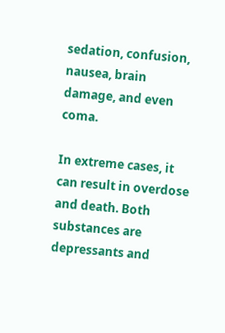sedation, confusion, nausea, brain damage, and even coma.

In extreme cases, it can result in overdose and death. Both substances are depressants and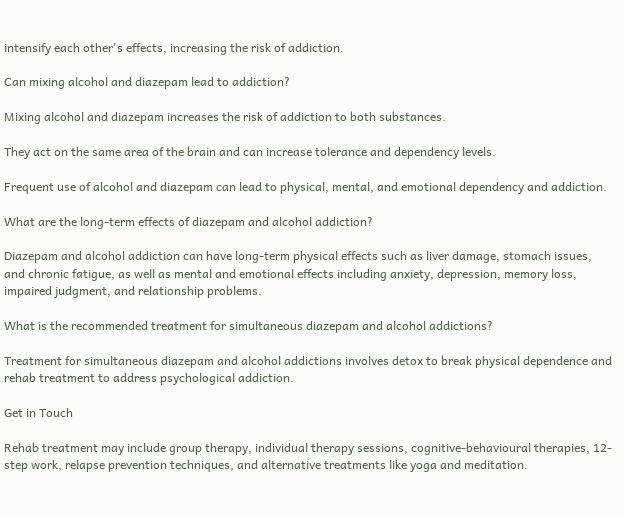intensify each other's effects, increasing the risk of addiction.

Can mixing alcohol and diazepam lead to addiction?

Mixing alcohol and diazepam increases the risk of addiction to both substances.

They act on the same area of the brain and can increase tolerance and dependency levels.

Frequent use of alcohol and diazepam can lead to physical, mental, and emotional dependency and addiction.

What are the long-term effects of diazepam and alcohol addiction?

Diazepam and alcohol addiction can have long-term physical effects such as liver damage, stomach issues, and chronic fatigue, as well as mental and emotional effects including anxiety, depression, memory loss, impaired judgment, and relationship problems.

What is the recommended treatment for simultaneous diazepam and alcohol addictions?

Treatment for simultaneous diazepam and alcohol addictions involves detox to break physical dependence and rehab treatment to address psychological addiction.

Get in Touch

Rehab treatment may include group therapy, individual therapy sessions, cognitive-behavioural therapies, 12-step work, relapse prevention techniques, and alternative treatments like yoga and meditation.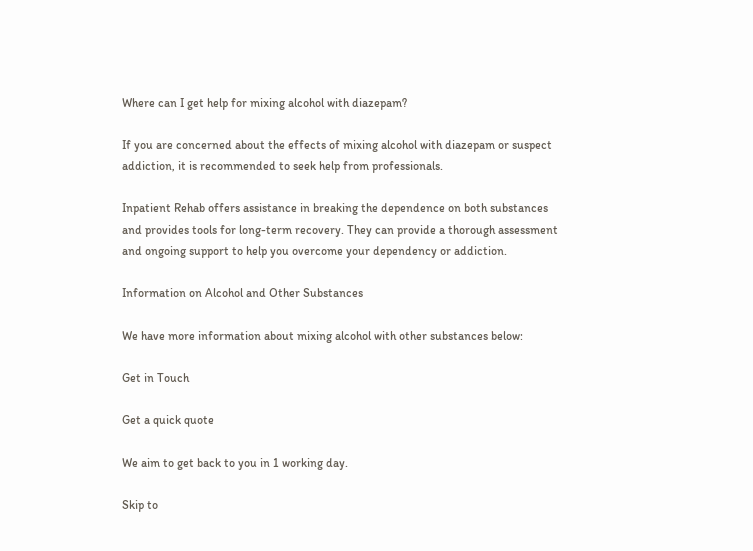Where can I get help for mixing alcohol with diazepam?

If you are concerned about the effects of mixing alcohol with diazepam or suspect addiction, it is recommended to seek help from professionals.

Inpatient Rehab offers assistance in breaking the dependence on both substances and provides tools for long-term recovery. They can provide a thorough assessment and ongoing support to help you overcome your dependency or addiction.

Information on Alcohol and Other Substances

We have more information about mixing alcohol with other substances below:

Get in Touch

Get a quick quote

We aim to get back to you in 1 working day.

Skip to